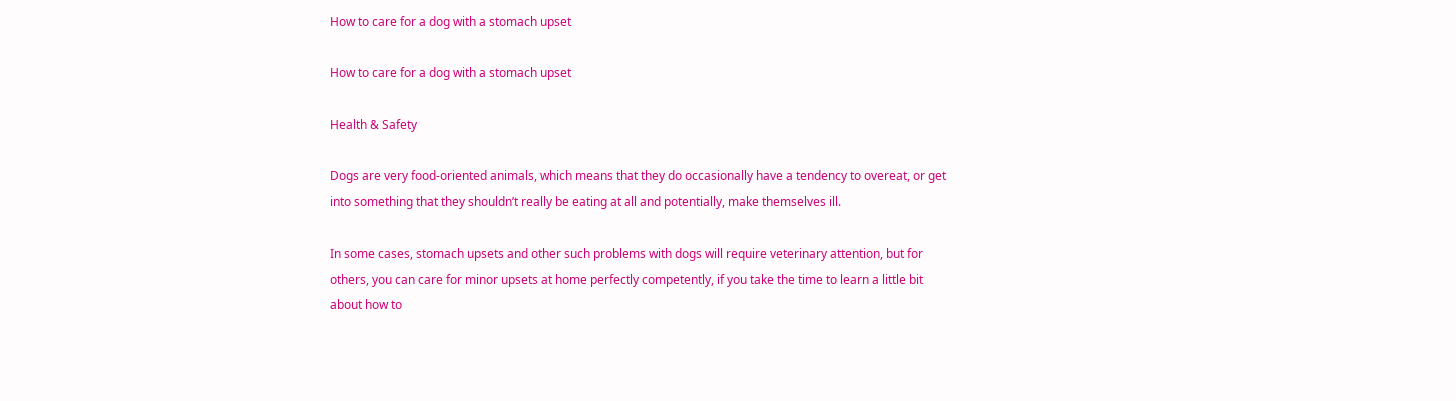How to care for a dog with a stomach upset

How to care for a dog with a stomach upset

Health & Safety

Dogs are very food-oriented animals, which means that they do occasionally have a tendency to overeat, or get into something that they shouldn’t really be eating at all and potentially, make themselves ill.

In some cases, stomach upsets and other such problems with dogs will require veterinary attention, but for others, you can care for minor upsets at home perfectly competently, if you take the time to learn a little bit about how to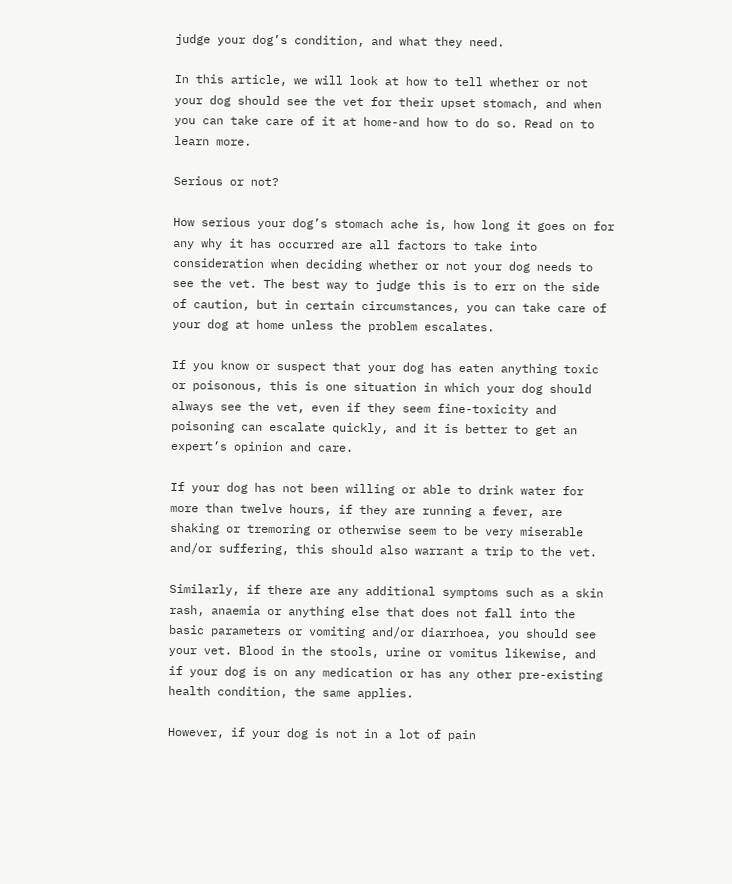judge your dog’s condition, and what they need.

In this article, we will look at how to tell whether or not your dog should see the vet for their upset stomach, and when you can take care of it at home-and how to do so. Read on to learn more.

Serious or not?

How serious your dog’s stomach ache is, how long it goes on for any why it has occurred are all factors to take into consideration when deciding whether or not your dog needs to see the vet. The best way to judge this is to err on the side of caution, but in certain circumstances, you can take care of your dog at home unless the problem escalates.

If you know or suspect that your dog has eaten anything toxic or poisonous, this is one situation in which your dog should always see the vet, even if they seem fine-toxicity and poisoning can escalate quickly, and it is better to get an expert’s opinion and care.

If your dog has not been willing or able to drink water for more than twelve hours, if they are running a fever, are shaking or tremoring or otherwise seem to be very miserable and/or suffering, this should also warrant a trip to the vet.

Similarly, if there are any additional symptoms such as a skin rash, anaemia or anything else that does not fall into the basic parameters or vomiting and/or diarrhoea, you should see your vet. Blood in the stools, urine or vomitus likewise, and if your dog is on any medication or has any other pre-existing health condition, the same applies.

However, if your dog is not in a lot of pain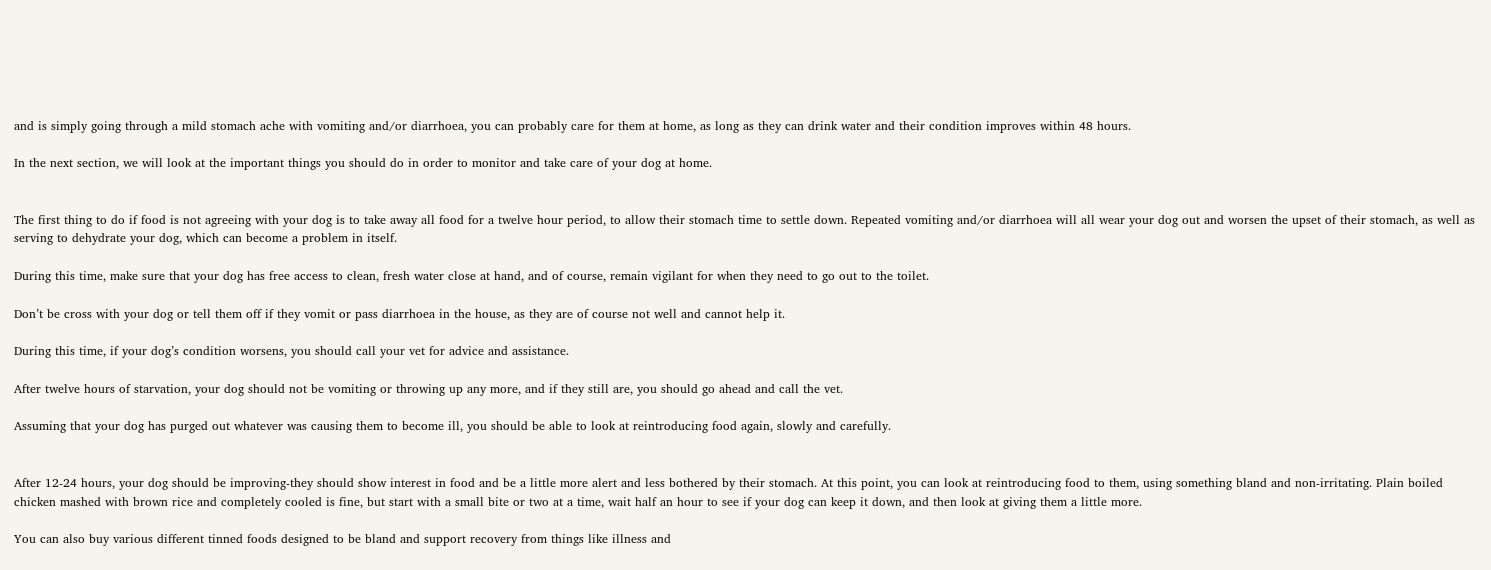and is simply going through a mild stomach ache with vomiting and/or diarrhoea, you can probably care for them at home, as long as they can drink water and their condition improves within 48 hours.

In the next section, we will look at the important things you should do in order to monitor and take care of your dog at home.


The first thing to do if food is not agreeing with your dog is to take away all food for a twelve hour period, to allow their stomach time to settle down. Repeated vomiting and/or diarrhoea will all wear your dog out and worsen the upset of their stomach, as well as serving to dehydrate your dog, which can become a problem in itself.

During this time, make sure that your dog has free access to clean, fresh water close at hand, and of course, remain vigilant for when they need to go out to the toilet.

Don’t be cross with your dog or tell them off if they vomit or pass diarrhoea in the house, as they are of course not well and cannot help it.

During this time, if your dog’s condition worsens, you should call your vet for advice and assistance.

After twelve hours of starvation, your dog should not be vomiting or throwing up any more, and if they still are, you should go ahead and call the vet.

Assuming that your dog has purged out whatever was causing them to become ill, you should be able to look at reintroducing food again, slowly and carefully.


After 12-24 hours, your dog should be improving-they should show interest in food and be a little more alert and less bothered by their stomach. At this point, you can look at reintroducing food to them, using something bland and non-irritating. Plain boiled chicken mashed with brown rice and completely cooled is fine, but start with a small bite or two at a time, wait half an hour to see if your dog can keep it down, and then look at giving them a little more.

You can also buy various different tinned foods designed to be bland and support recovery from things like illness and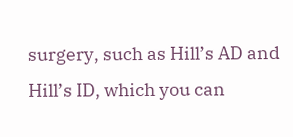surgery, such as Hill’s AD and Hill’s ID, which you can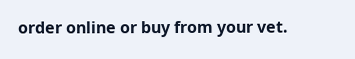order online or buy from your vet.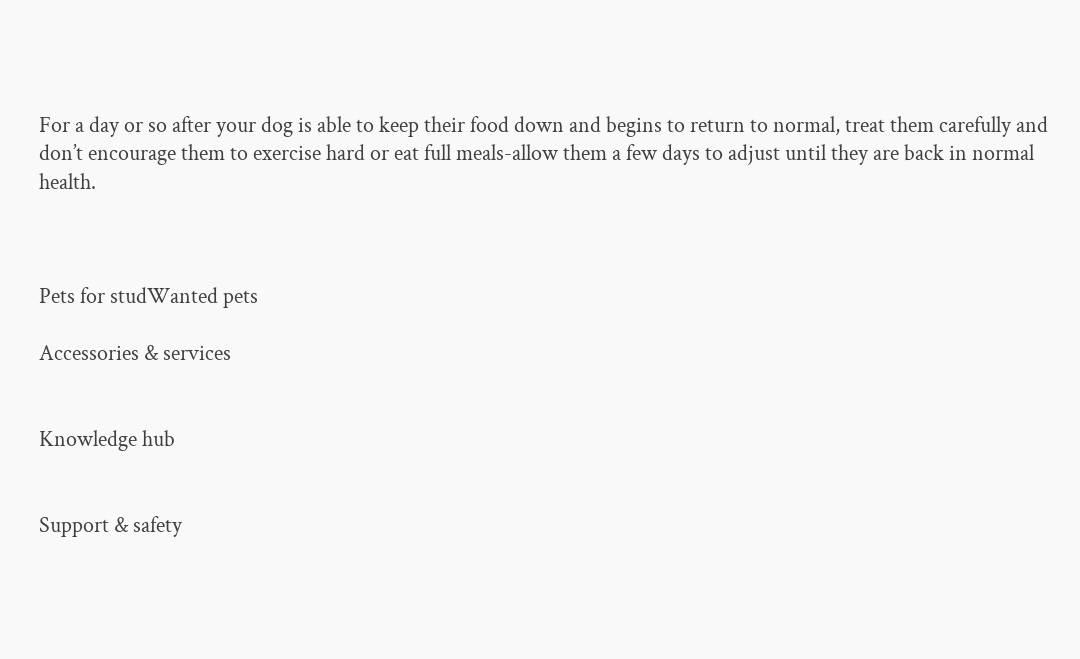For a day or so after your dog is able to keep their food down and begins to return to normal, treat them carefully and don’t encourage them to exercise hard or eat full meals-allow them a few days to adjust until they are back in normal health.



Pets for studWanted pets

Accessories & services


Knowledge hub


Support & safety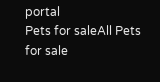portal
Pets for saleAll Pets for sale